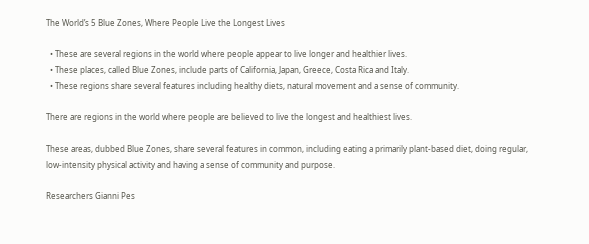The World’s 5 Blue Zones, Where People Live the Longest Lives

  • These are several regions in the world where people appear to live longer and healthier lives.
  • These places, called Blue Zones, include parts of California, Japan, Greece, Costa Rica and Italy.
  • These regions share several features including healthy diets, natural movement and a sense of community.

There are regions in the world where people are believed to live the longest and healthiest lives.

These areas, dubbed Blue Zones, share several features in common, including eating a primarily plant-based diet, doing regular, low-intensity physical activity and having a sense of community and purpose.

Researchers Gianni Pes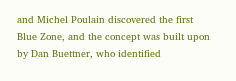and Michel Poulain discovered the first Blue Zone, and the concept was built upon by Dan Buettner, who identified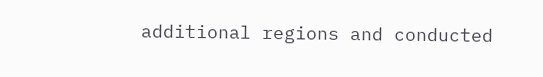additional regions and conducted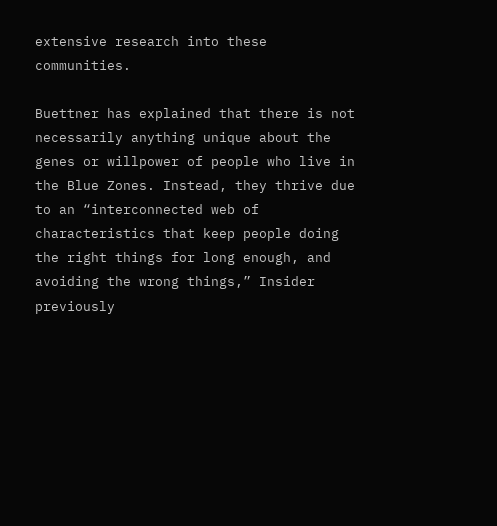extensive research into these communities.

Buettner has explained that there is not necessarily anything unique about the genes or willpower of people who live in the Blue Zones. Instead, they thrive due to an “interconnected web of characteristics that keep people doing the right things for long enough, and avoiding the wrong things,” Insider previously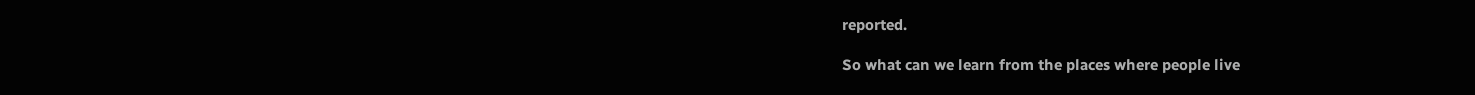reported.

So what can we learn from the places where people live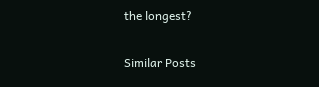the longest?

Similar Posts